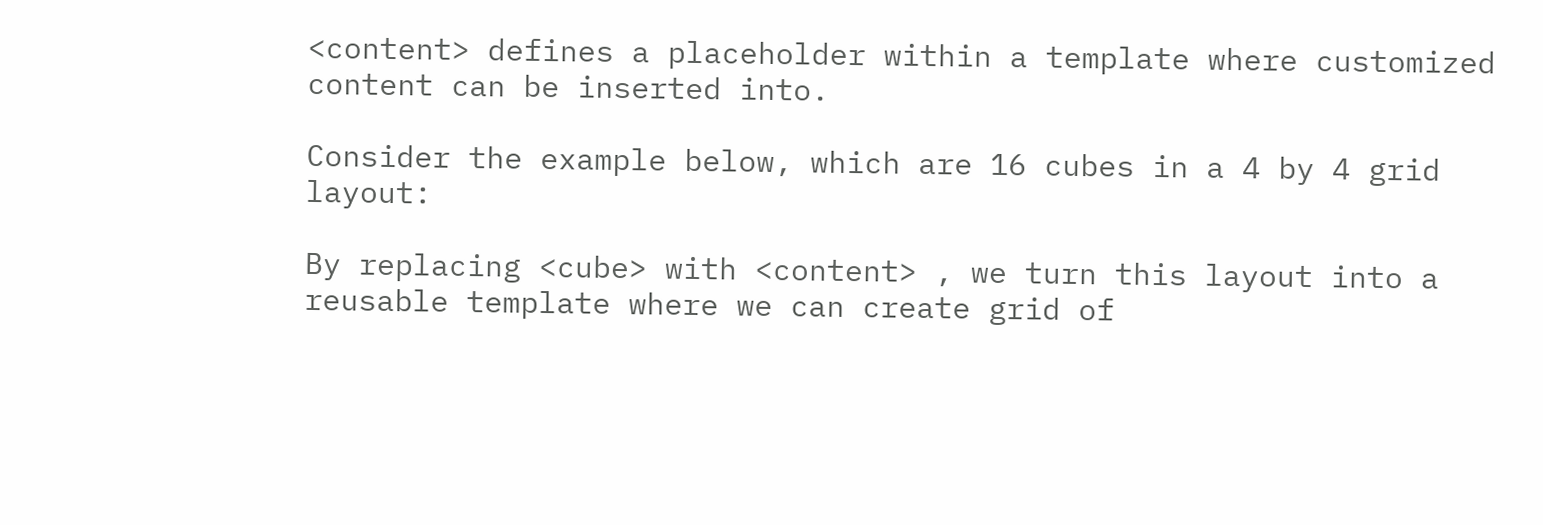<content> defines a placeholder within a template where customized content can be inserted into.

Consider the example below, which are 16 cubes in a 4 by 4 grid layout:

By replacing <cube> with <content> , we turn this layout into a reusable template where we can create grid of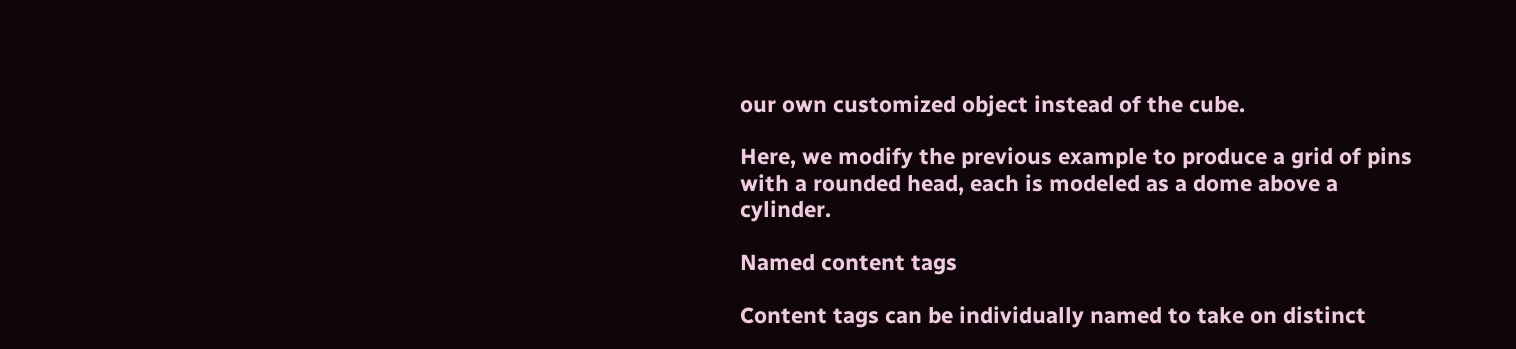our own customized object instead of the cube.

Here, we modify the previous example to produce a grid of pins with a rounded head, each is modeled as a dome above a cylinder.

Named content tags

Content tags can be individually named to take on distinct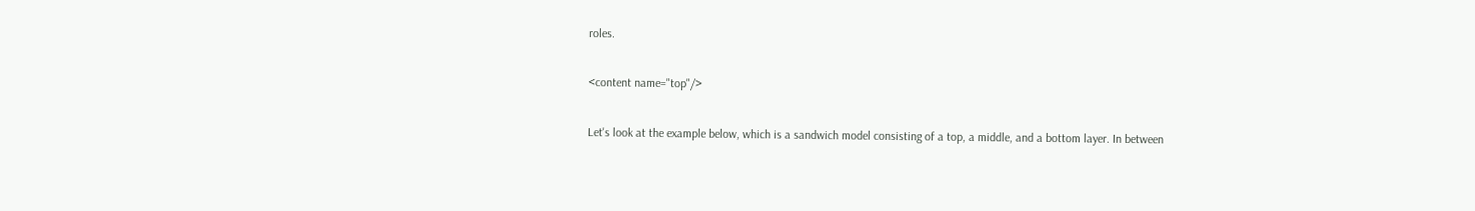roles.

<content name="top"/>

Let's look at the example below, which is a sandwich model consisting of a top, a middle, and a bottom layer. In between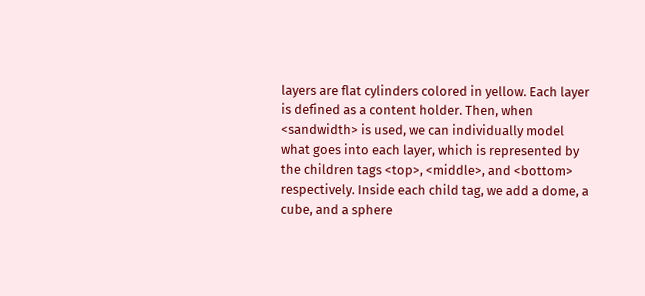layers are flat cylinders colored in yellow. Each layer is defined as a content holder. Then, when <sandwidth> is used, we can individually model what goes into each layer, which is represented by the children tags <top>, <middle>, and <bottom> respectively. Inside each child tag, we add a dome, a cube, and a sphere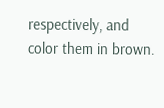respectively, and color them in brown.